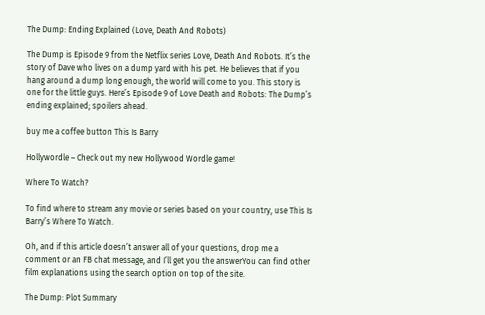The Dump: Ending Explained (Love, Death And Robots)

The Dump is Episode 9 from the Netflix series Love, Death And Robots. It’s the story of Dave who lives on a dump yard with his pet. He believes that if you hang around a dump long enough, the world will come to you. This story is one for the little guys. Here’s Episode 9 of Love Death and Robots: The Dump’s ending explained; spoilers ahead.

buy me a coffee button This Is Barry

Hollywordle – Check out my new Hollywood Wordle game!

Where To Watch?

To find where to stream any movie or series based on your country, use This Is Barry’s Where To Watch.

Oh, and if this article doesn’t answer all of your questions, drop me a comment or an FB chat message, and I’ll get you the answerYou can find other film explanations using the search option on top of the site.

The Dump: Plot Summary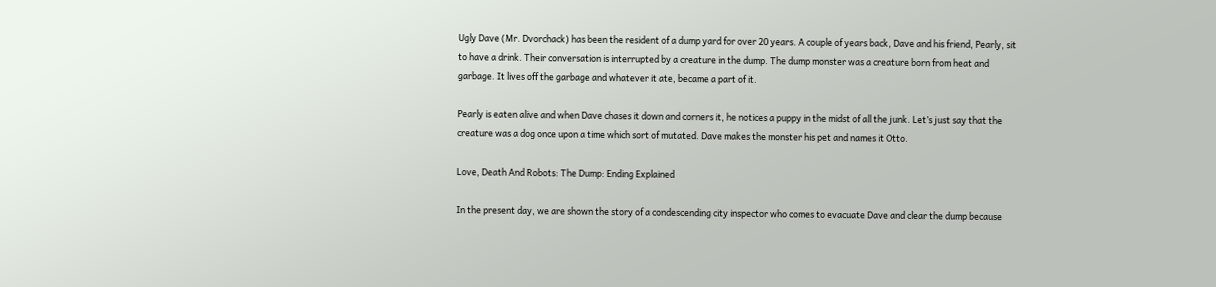Ugly Dave (Mr. Dvorchack) has been the resident of a dump yard for over 20 years. A couple of years back, Dave and his friend, Pearly, sit to have a drink. Their conversation is interrupted by a creature in the dump. The dump monster was a creature born from heat and garbage. It lives off the garbage and whatever it ate, became a part of it.

Pearly is eaten alive and when Dave chases it down and corners it, he notices a puppy in the midst of all the junk. Let’s just say that the creature was a dog once upon a time which sort of mutated. Dave makes the monster his pet and names it Otto.

Love, Death And Robots: The Dump: Ending Explained

In the present day, we are shown the story of a condescending city inspector who comes to evacuate Dave and clear the dump because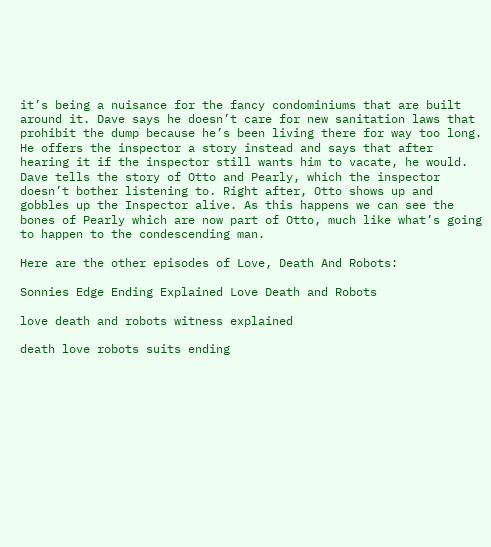it’s being a nuisance for the fancy condominiums that are built around it. Dave says he doesn’t care for new sanitation laws that prohibit the dump because he’s been living there for way too long. He offers the inspector a story instead and says that after hearing it if the inspector still wants him to vacate, he would. Dave tells the story of Otto and Pearly, which the inspector doesn’t bother listening to. Right after, Otto shows up and gobbles up the Inspector alive. As this happens we can see the bones of Pearly which are now part of Otto, much like what’s going to happen to the condescending man.

Here are the other episodes of Love, Death And Robots:

Sonnies Edge Ending Explained Love Death and Robots

love death and robots witness explained

death love robots suits ending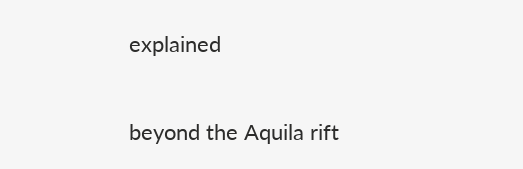explained

beyond the Aquila rift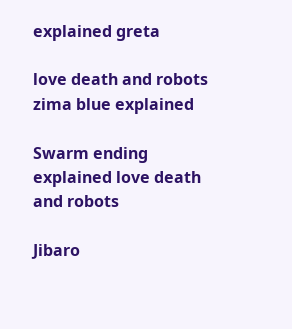explained greta

love death and robots zima blue explained

Swarm ending explained love death and robots

Jibaro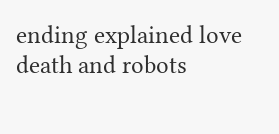ending explained love death and robots